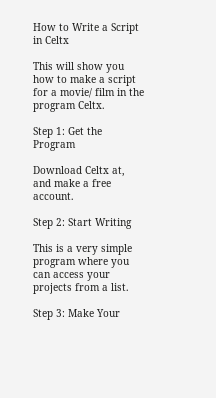How to Write a Script in Celtx

This will show you how to make a script for a movie/ film in the program Celtx.

Step 1: Get the Program

Download Celtx at, and make a free account.

Step 2: Start Writing

This is a very simple program where you can access your projects from a list.

Step 3: Make Your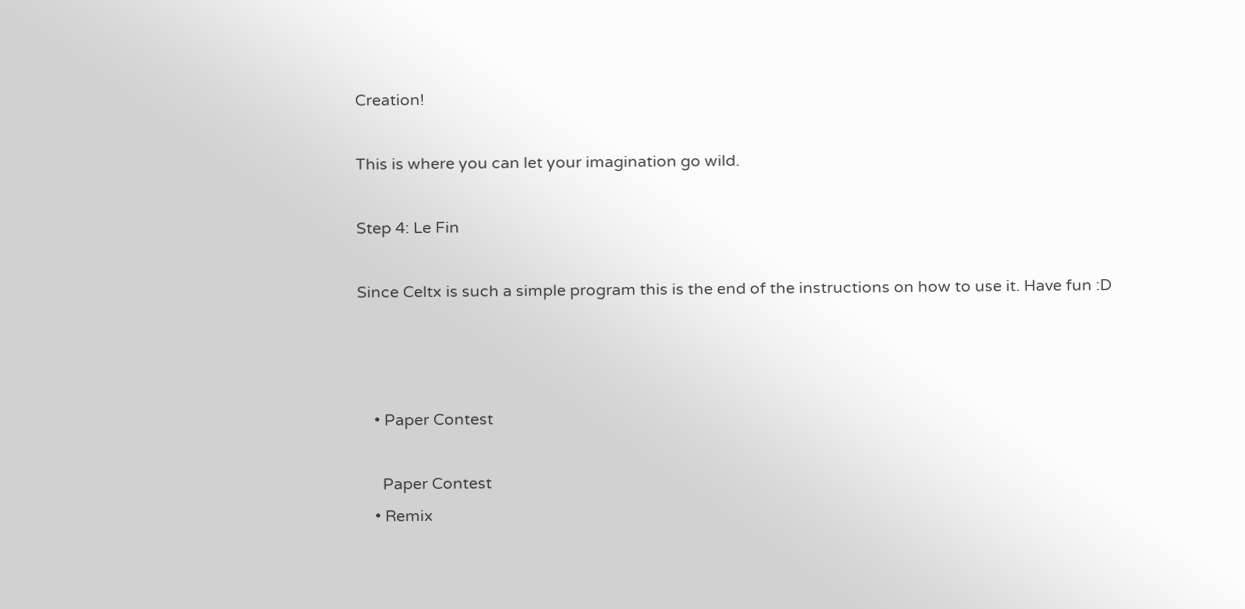Creation!

This is where you can let your imagination go wild.

Step 4: Le Fin

Since Celtx is such a simple program this is the end of the instructions on how to use it. Have fun :D



    • Paper Contest

      Paper Contest
    • Remix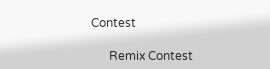Contest

      Remix Contest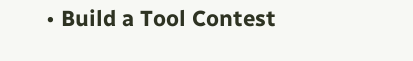• Build a Tool Contest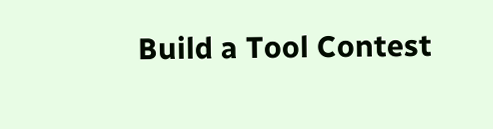Build a Tool Contest